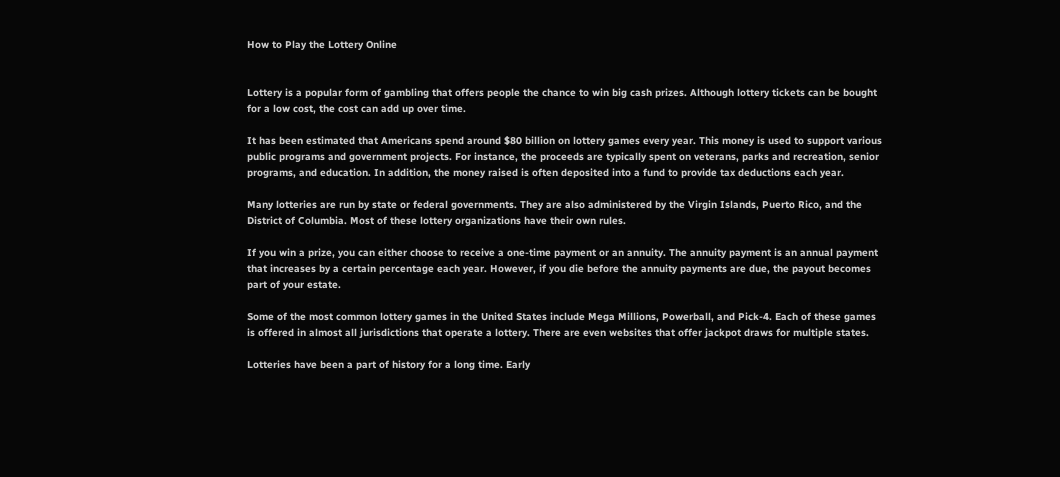How to Play the Lottery Online


Lottery is a popular form of gambling that offers people the chance to win big cash prizes. Although lottery tickets can be bought for a low cost, the cost can add up over time.

It has been estimated that Americans spend around $80 billion on lottery games every year. This money is used to support various public programs and government projects. For instance, the proceeds are typically spent on veterans, parks and recreation, senior programs, and education. In addition, the money raised is often deposited into a fund to provide tax deductions each year.

Many lotteries are run by state or federal governments. They are also administered by the Virgin Islands, Puerto Rico, and the District of Columbia. Most of these lottery organizations have their own rules.

If you win a prize, you can either choose to receive a one-time payment or an annuity. The annuity payment is an annual payment that increases by a certain percentage each year. However, if you die before the annuity payments are due, the payout becomes part of your estate.

Some of the most common lottery games in the United States include Mega Millions, Powerball, and Pick-4. Each of these games is offered in almost all jurisdictions that operate a lottery. There are even websites that offer jackpot draws for multiple states.

Lotteries have been a part of history for a long time. Early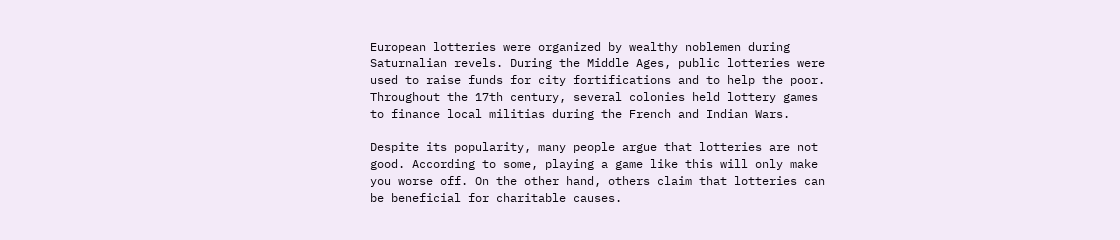European lotteries were organized by wealthy noblemen during Saturnalian revels. During the Middle Ages, public lotteries were used to raise funds for city fortifications and to help the poor. Throughout the 17th century, several colonies held lottery games to finance local militias during the French and Indian Wars.

Despite its popularity, many people argue that lotteries are not good. According to some, playing a game like this will only make you worse off. On the other hand, others claim that lotteries can be beneficial for charitable causes.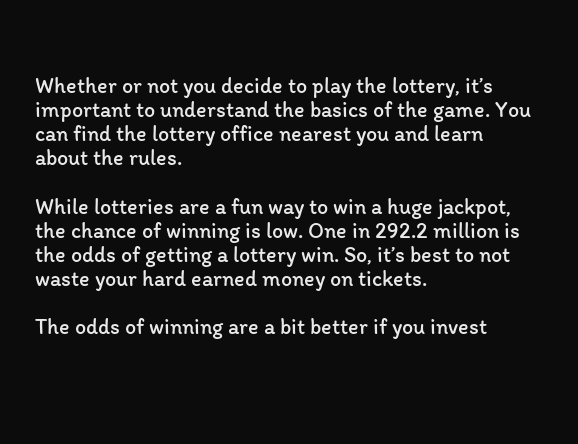Whether or not you decide to play the lottery, it’s important to understand the basics of the game. You can find the lottery office nearest you and learn about the rules.

While lotteries are a fun way to win a huge jackpot, the chance of winning is low. One in 292.2 million is the odds of getting a lottery win. So, it’s best to not waste your hard earned money on tickets.

The odds of winning are a bit better if you invest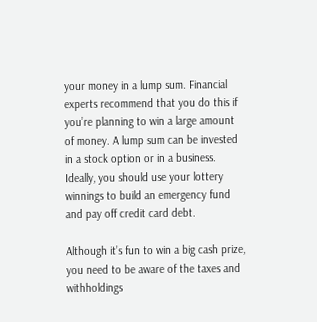your money in a lump sum. Financial experts recommend that you do this if you’re planning to win a large amount of money. A lump sum can be invested in a stock option or in a business. Ideally, you should use your lottery winnings to build an emergency fund and pay off credit card debt.

Although it’s fun to win a big cash prize, you need to be aware of the taxes and withholdings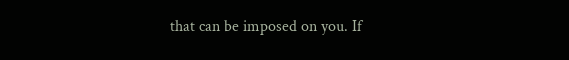that can be imposed on you. If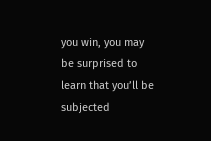you win, you may be surprised to learn that you’ll be subjected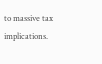to massive tax implications.